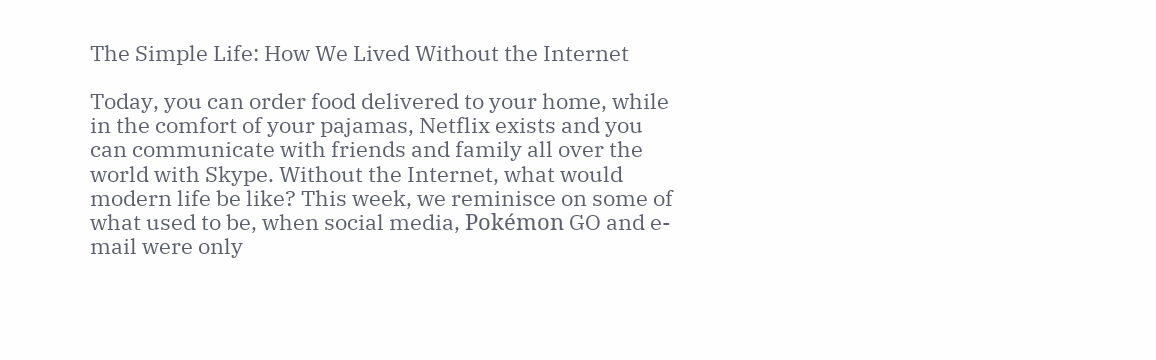The Simple Life: How We Lived Without the Internet

Today, you can order food delivered to your home, while in the comfort of your pajamas, Netflix exists and you can communicate with friends and family all over the world with Skype. Without the Internet, what would modern life be like? This week, we reminisce on some of what used to be, when social media, Pokémon GO and e-mail were only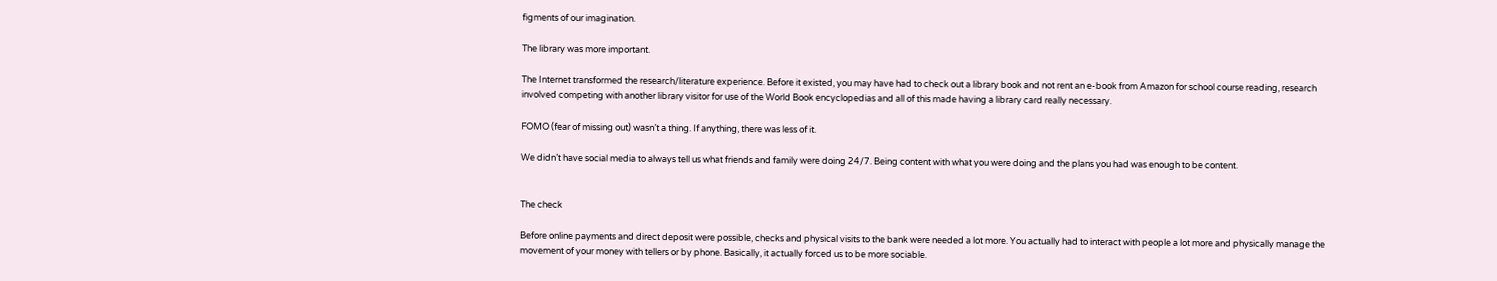figments of our imagination.

The library was more important.

The Internet transformed the research/literature experience. Before it existed, you may have had to check out a library book and not rent an e-book from Amazon for school course reading, research involved competing with another library visitor for use of the World Book encyclopedias and all of this made having a library card really necessary.

FOMO (fear of missing out) wasn’t a thing. If anything, there was less of it.

We didn’t have social media to always tell us what friends and family were doing 24/7. Being content with what you were doing and the plans you had was enough to be content.


The check

Before online payments and direct deposit were possible, checks and physical visits to the bank were needed a lot more. You actually had to interact with people a lot more and physically manage the movement of your money with tellers or by phone. Basically, it actually forced us to be more sociable.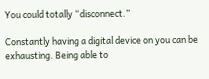You could totally “disconnect.”

Constantly having a digital device on you can be exhausting. Being able to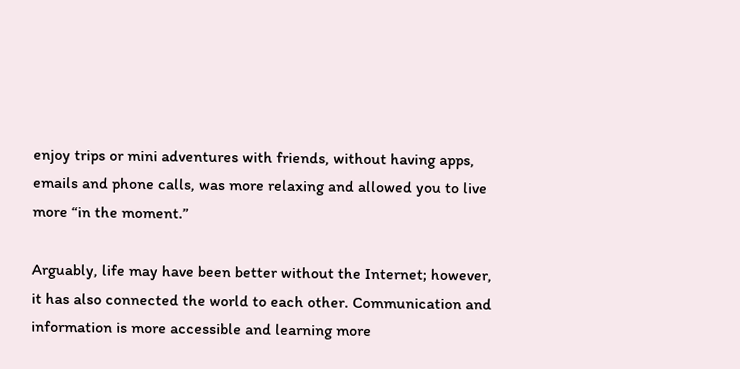enjoy trips or mini adventures with friends, without having apps, emails and phone calls, was more relaxing and allowed you to live more “in the moment.”

Arguably, life may have been better without the Internet; however, it has also connected the world to each other. Communication and information is more accessible and learning more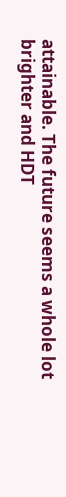attainable. The future seems a whole lot brighter and HDT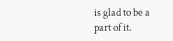is glad to be a part of it.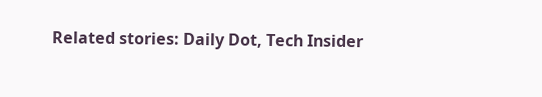Related stories: Daily Dot, Tech Insider